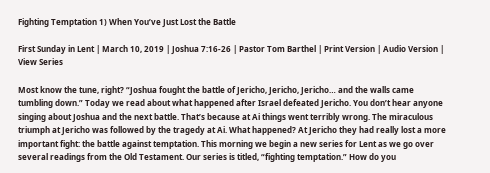Fighting Temptation 1) When You’ve Just Lost the Battle

First Sunday in Lent | March 10, 2019 | Joshua 7:16-26 | Pastor Tom Barthel | Print Version | Audio Version | View Series

Most know the tune, right? “Joshua fought the battle of Jericho, Jericho, Jericho… and the walls came tumbling down.” Today we read about what happened after Israel defeated Jericho. You don’t hear anyone singing about Joshua and the next battle. That’s because at Ai things went terribly wrong. The miraculous triumph at Jericho was followed by the tragedy at Ai. What happened? At Jericho they had really lost a more important fight: the battle against temptation. This morning we begin a new series for Lent as we go over several readings from the Old Testament. Our series is titled, “fighting temptation.” How do you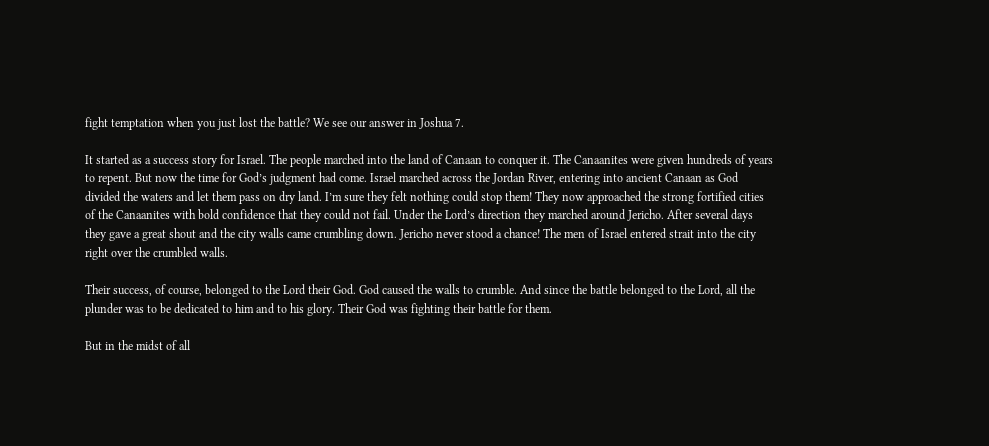fight temptation when you just lost the battle? We see our answer in Joshua 7.

It started as a success story for Israel. The people marched into the land of Canaan to conquer it. The Canaanites were given hundreds of years to repent. But now the time for God’s judgment had come. Israel marched across the Jordan River, entering into ancient Canaan as God divided the waters and let them pass on dry land. I’m sure they felt nothing could stop them! They now approached the strong fortified cities of the Canaanites with bold confidence that they could not fail. Under the Lord’s direction they marched around Jericho. After several days they gave a great shout and the city walls came crumbling down. Jericho never stood a chance! The men of Israel entered strait into the city right over the crumbled walls.

Their success, of course, belonged to the Lord their God. God caused the walls to crumble. And since the battle belonged to the Lord, all the plunder was to be dedicated to him and to his glory. Their God was fighting their battle for them.

But in the midst of all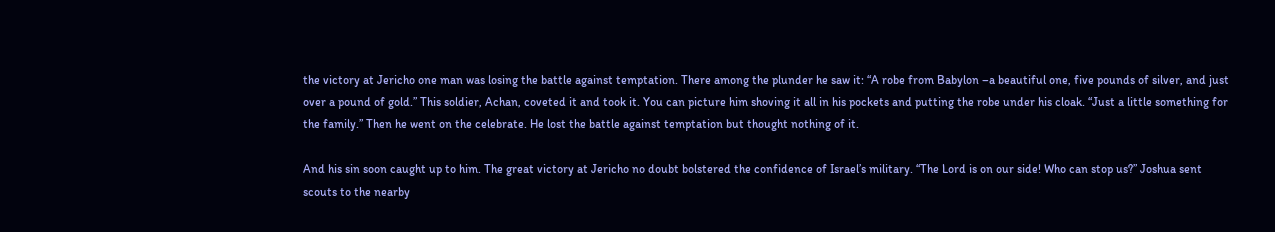the victory at Jericho one man was losing the battle against temptation. There among the plunder he saw it: “A robe from Babylon –a beautiful one, five pounds of silver, and just over a pound of gold.” This soldier, Achan, coveted it and took it. You can picture him shoving it all in his pockets and putting the robe under his cloak. “Just a little something for the family.” Then he went on the celebrate. He lost the battle against temptation but thought nothing of it.

And his sin soon caught up to him. The great victory at Jericho no doubt bolstered the confidence of Israel’s military. “The Lord is on our side! Who can stop us?” Joshua sent scouts to the nearby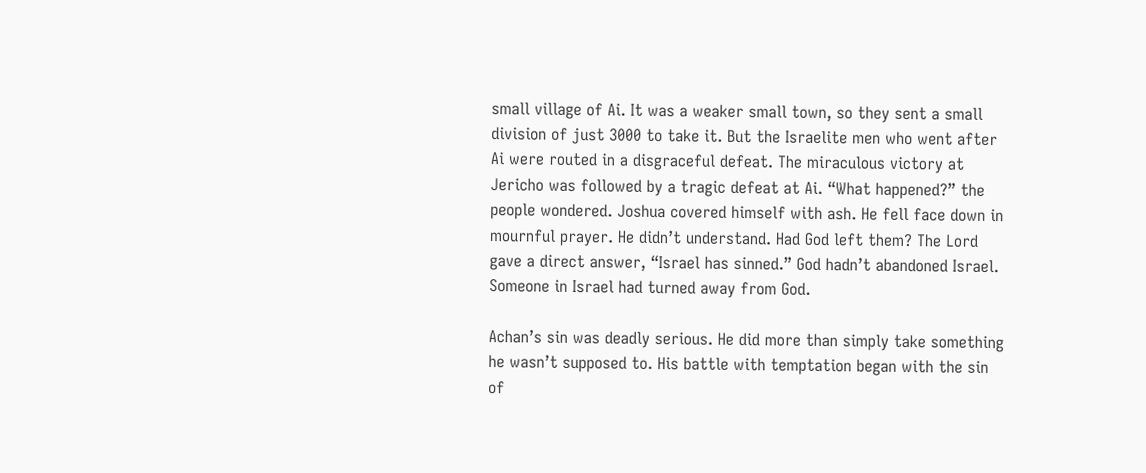small village of Ai. It was a weaker small town, so they sent a small division of just 3000 to take it. But the Israelite men who went after Ai were routed in a disgraceful defeat. The miraculous victory at Jericho was followed by a tragic defeat at Ai. “What happened?” the people wondered. Joshua covered himself with ash. He fell face down in mournful prayer. He didn’t understand. Had God left them? The Lord gave a direct answer, “Israel has sinned.” God hadn’t abandoned Israel. Someone in Israel had turned away from God.

Achan’s sin was deadly serious. He did more than simply take something he wasn’t supposed to. His battle with temptation began with the sin of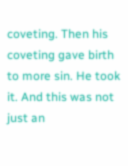coveting. Then his coveting gave birth to more sin. He took it. And this was not just an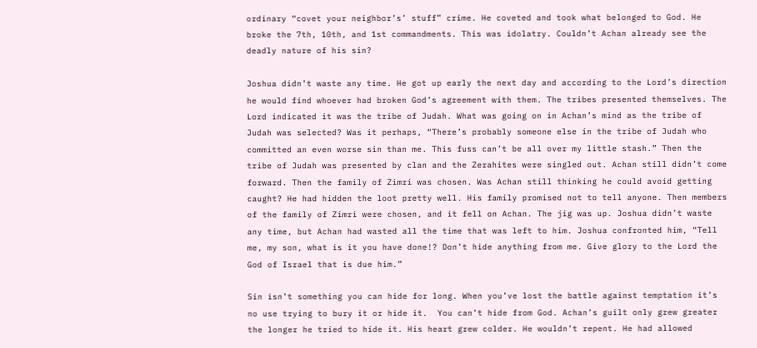ordinary “covet your neighbor’s’ stuff” crime. He coveted and took what belonged to God. He broke the 7th, 10th, and 1st commandments. This was idolatry. Couldn’t Achan already see the deadly nature of his sin?

Joshua didn’t waste any time. He got up early the next day and according to the Lord’s direction he would find whoever had broken God’s agreement with them. The tribes presented themselves. The Lord indicated it was the tribe of Judah. What was going on in Achan’s mind as the tribe of Judah was selected? Was it perhaps, “There’s probably someone else in the tribe of Judah who committed an even worse sin than me. This fuss can’t be all over my little stash.” Then the tribe of Judah was presented by clan and the Zerahites were singled out. Achan still didn’t come forward. Then the family of Zimri was chosen. Was Achan still thinking he could avoid getting caught? He had hidden the loot pretty well. His family promised not to tell anyone. Then members of the family of Zimri were chosen, and it fell on Achan. The jig was up. Joshua didn’t waste any time, but Achan had wasted all the time that was left to him. Joshua confronted him, “Tell me, my son, what is it you have done!? Don’t hide anything from me. Give glory to the Lord the God of Israel that is due him.”

Sin isn’t something you can hide for long. When you’ve lost the battle against temptation it’s no use trying to bury it or hide it.  You can’t hide from God. Achan’s guilt only grew greater the longer he tried to hide it. His heart grew colder. He wouldn’t repent. He had allowed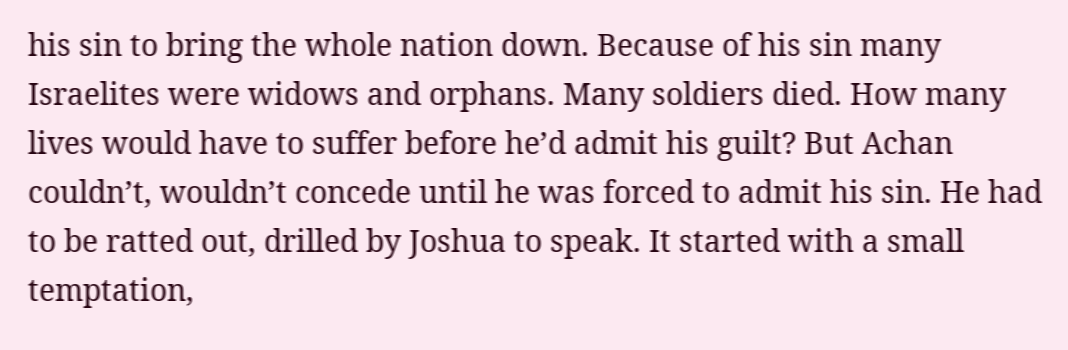his sin to bring the whole nation down. Because of his sin many Israelites were widows and orphans. Many soldiers died. How many lives would have to suffer before he’d admit his guilt? But Achan couldn’t, wouldn’t concede until he was forced to admit his sin. He had to be ratted out, drilled by Joshua to speak. It started with a small temptation,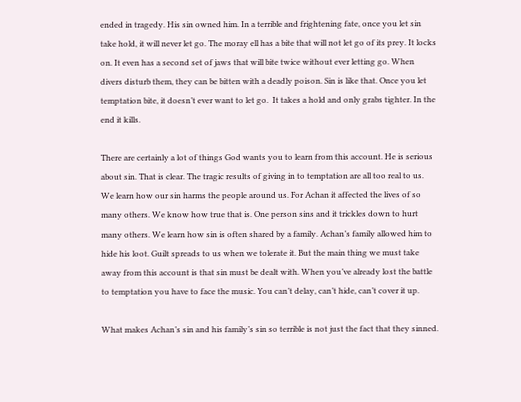ended in tragedy. His sin owned him. In a terrible and frightening fate, once you let sin take hold, it will never let go. The moray ell has a bite that will not let go of its prey. It locks on. It even has a second set of jaws that will bite twice without ever letting go. When divers disturb them, they can be bitten with a deadly poison. Sin is like that. Once you let temptation bite, it doesn’t ever want to let go.  It takes a hold and only grabs tighter. In the end it kills.

There are certainly a lot of things God wants you to learn from this account. He is serious about sin. That is clear. The tragic results of giving in to temptation are all too real to us. We learn how our sin harms the people around us. For Achan it affected the lives of so many others. We know how true that is. One person sins and it trickles down to hurt many others. We learn how sin is often shared by a family. Achan’s family allowed him to hide his loot. Guilt spreads to us when we tolerate it. But the main thing we must take away from this account is that sin must be dealt with. When you’ve already lost the battle to temptation you have to face the music. You can’t delay, can’t hide, can’t cover it up.

What makes Achan’s sin and his family’s sin so terrible is not just the fact that they sinned.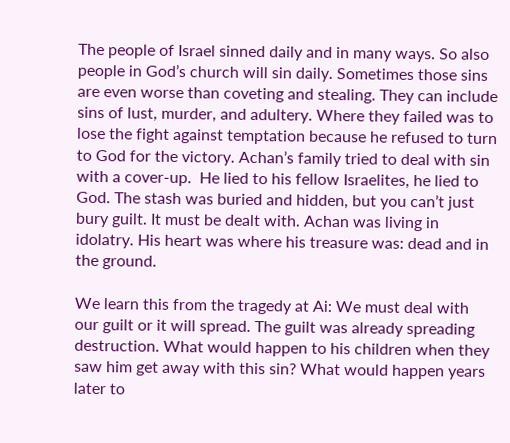The people of Israel sinned daily and in many ways. So also people in God’s church will sin daily. Sometimes those sins are even worse than coveting and stealing. They can include sins of lust, murder, and adultery. Where they failed was to lose the fight against temptation because he refused to turn to God for the victory. Achan’s family tried to deal with sin with a cover-up.  He lied to his fellow Israelites, he lied to God. The stash was buried and hidden, but you can’t just bury guilt. It must be dealt with. Achan was living in idolatry. His heart was where his treasure was: dead and in the ground.

We learn this from the tragedy at Ai: We must deal with our guilt or it will spread. The guilt was already spreading destruction. What would happen to his children when they saw him get away with this sin? What would happen years later to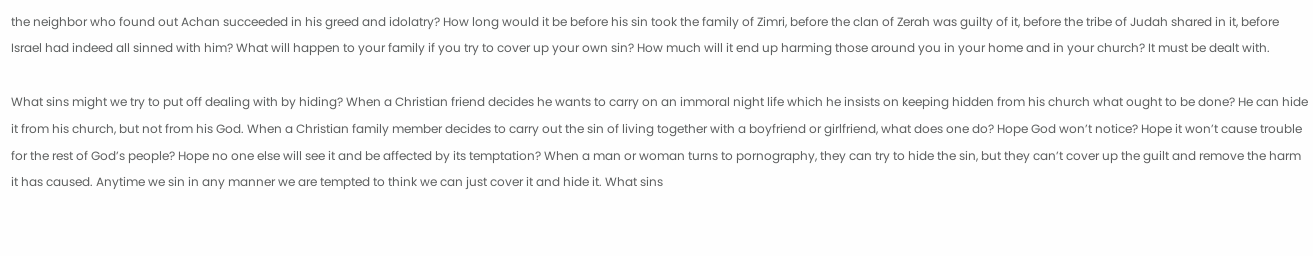the neighbor who found out Achan succeeded in his greed and idolatry? How long would it be before his sin took the family of Zimri, before the clan of Zerah was guilty of it, before the tribe of Judah shared in it, before Israel had indeed all sinned with him? What will happen to your family if you try to cover up your own sin? How much will it end up harming those around you in your home and in your church? It must be dealt with.

What sins might we try to put off dealing with by hiding? When a Christian friend decides he wants to carry on an immoral night life which he insists on keeping hidden from his church what ought to be done? He can hide it from his church, but not from his God. When a Christian family member decides to carry out the sin of living together with a boyfriend or girlfriend, what does one do? Hope God won’t notice? Hope it won’t cause trouble for the rest of God’s people? Hope no one else will see it and be affected by its temptation? When a man or woman turns to pornography, they can try to hide the sin, but they can’t cover up the guilt and remove the harm it has caused. Anytime we sin in any manner we are tempted to think we can just cover it and hide it. What sins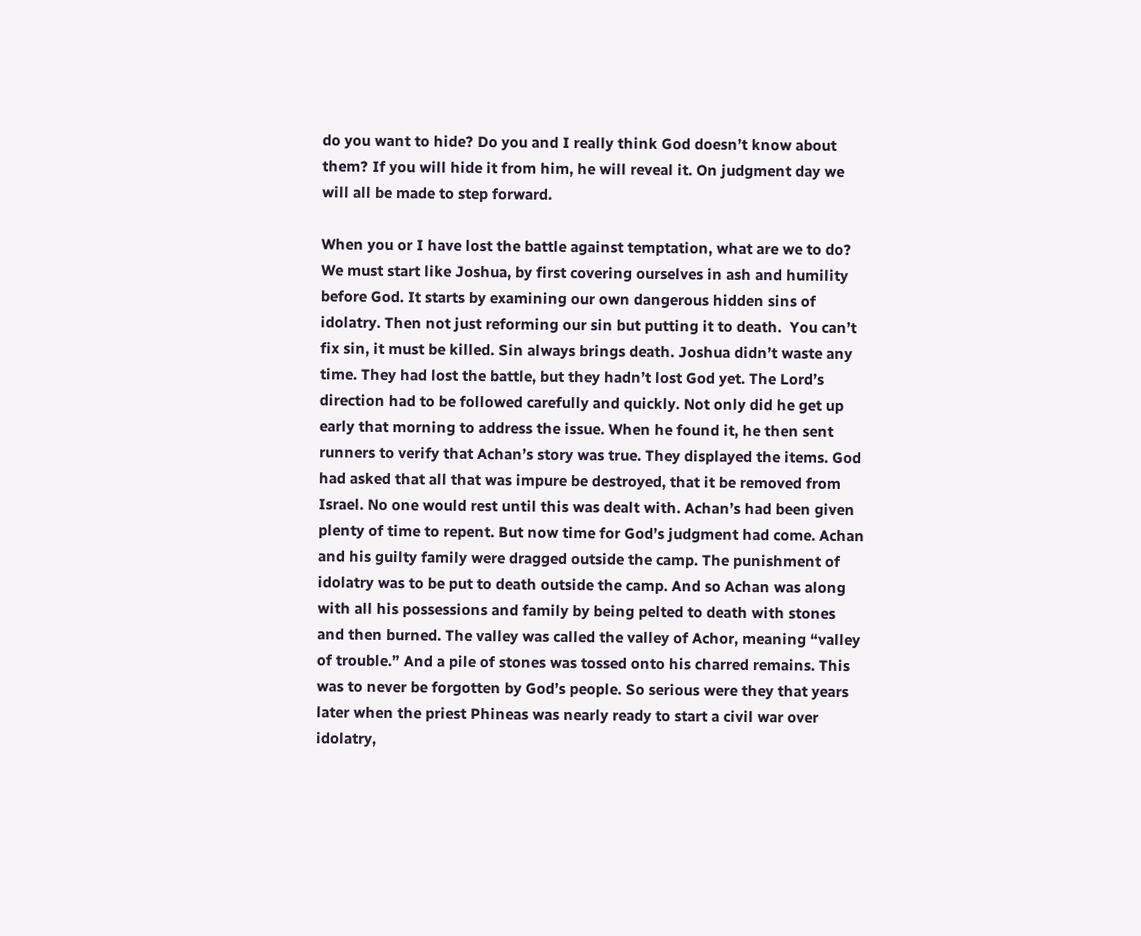do you want to hide? Do you and I really think God doesn’t know about them? If you will hide it from him, he will reveal it. On judgment day we will all be made to step forward.

When you or I have lost the battle against temptation, what are we to do? We must start like Joshua, by first covering ourselves in ash and humility before God. It starts by examining our own dangerous hidden sins of idolatry. Then not just reforming our sin but putting it to death.  You can’t fix sin, it must be killed. Sin always brings death. Joshua didn’t waste any time. They had lost the battle, but they hadn’t lost God yet. The Lord’s direction had to be followed carefully and quickly. Not only did he get up early that morning to address the issue. When he found it, he then sent runners to verify that Achan’s story was true. They displayed the items. God had asked that all that was impure be destroyed, that it be removed from Israel. No one would rest until this was dealt with. Achan’s had been given plenty of time to repent. But now time for God’s judgment had come. Achan and his guilty family were dragged outside the camp. The punishment of idolatry was to be put to death outside the camp. And so Achan was along with all his possessions and family by being pelted to death with stones and then burned. The valley was called the valley of Achor, meaning “valley of trouble.” And a pile of stones was tossed onto his charred remains. This was to never be forgotten by God’s people. So serious were they that years later when the priest Phineas was nearly ready to start a civil war over idolatry,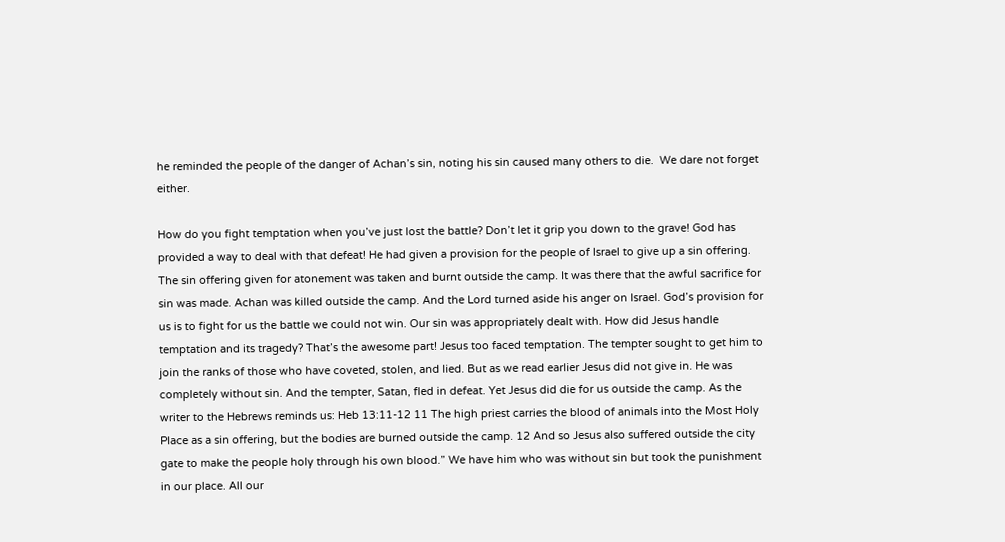he reminded the people of the danger of Achan’s sin, noting his sin caused many others to die.  We dare not forget either.

How do you fight temptation when you’ve just lost the battle? Don’t let it grip you down to the grave! God has provided a way to deal with that defeat! He had given a provision for the people of Israel to give up a sin offering. The sin offering given for atonement was taken and burnt outside the camp. It was there that the awful sacrifice for sin was made. Achan was killed outside the camp. And the Lord turned aside his anger on Israel. God’s provision for us is to fight for us the battle we could not win. Our sin was appropriately dealt with. How did Jesus handle temptation and its tragedy? That’s the awesome part! Jesus too faced temptation. The tempter sought to get him to join the ranks of those who have coveted, stolen, and lied. But as we read earlier Jesus did not give in. He was completely without sin. And the tempter, Satan, fled in defeat. Yet Jesus did die for us outside the camp. As the writer to the Hebrews reminds us: Heb 13:11-12 11 The high priest carries the blood of animals into the Most Holy Place as a sin offering, but the bodies are burned outside the camp. 12 And so Jesus also suffered outside the city gate to make the people holy through his own blood.” We have him who was without sin but took the punishment in our place. All our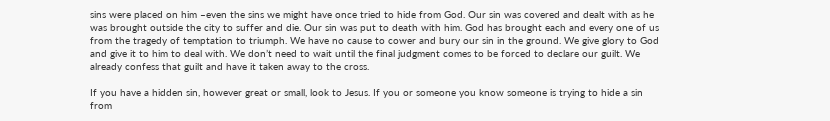sins were placed on him –even the sins we might have once tried to hide from God. Our sin was covered and dealt with as he was brought outside the city to suffer and die. Our sin was put to death with him. God has brought each and every one of us from the tragedy of temptation to triumph. We have no cause to cower and bury our sin in the ground. We give glory to God and give it to him to deal with. We don’t need to wait until the final judgment comes to be forced to declare our guilt. We already confess that guilt and have it taken away to the cross.

If you have a hidden sin, however great or small, look to Jesus. If you or someone you know someone is trying to hide a sin from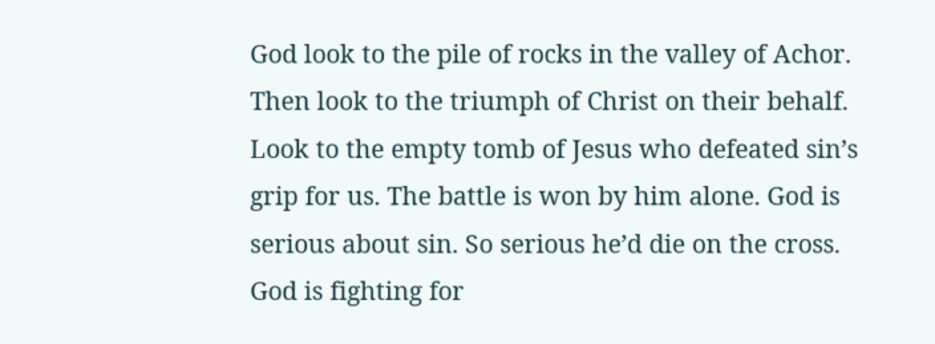God look to the pile of rocks in the valley of Achor. Then look to the triumph of Christ on their behalf. Look to the empty tomb of Jesus who defeated sin’s grip for us. The battle is won by him alone. God is serious about sin. So serious he’d die on the cross. God is fighting for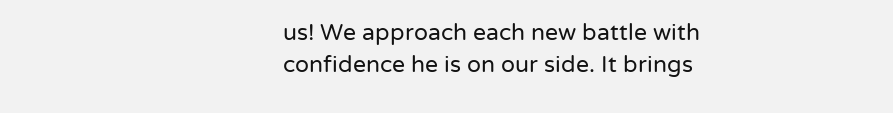us! We approach each new battle with confidence he is on our side. It brings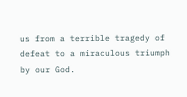us from a terrible tragedy of defeat to a miraculous triumph by our God.